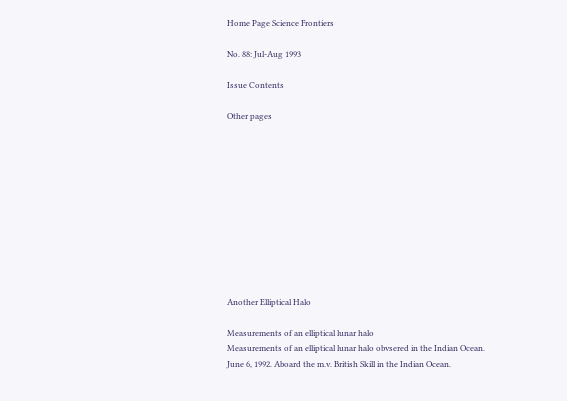Home Page Science Frontiers

No. 88: Jul-Aug 1993

Issue Contents

Other pages











Another Elliptical Halo

Measurements of an elliptical lunar halo
Measurements of an elliptical lunar halo obvsered in the Indian Ocean.
June 6, 1992. Aboard the m.v. British Skill in the Indian Ocean.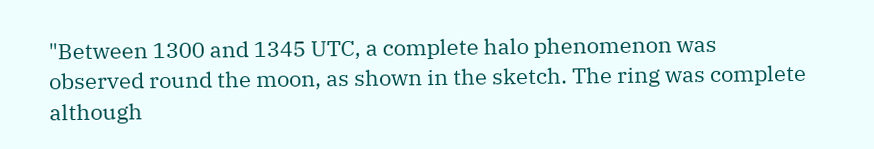"Between 1300 and 1345 UTC, a complete halo phenomenon was observed round the moon, as shown in the sketch. The ring was complete although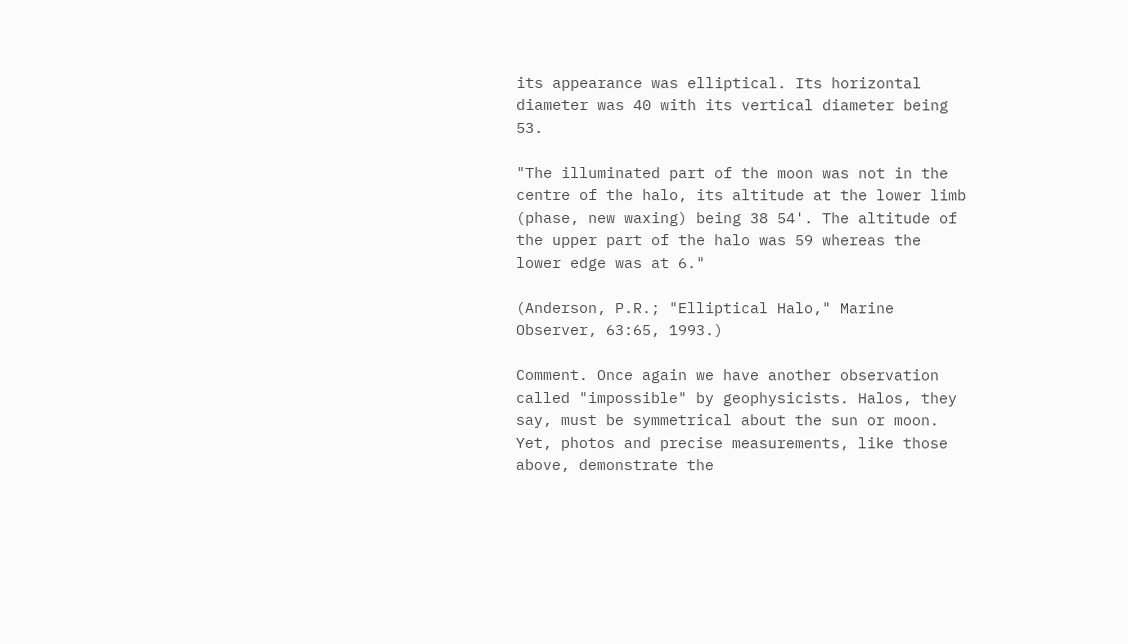its appearance was elliptical. Its horizontal diameter was 40 with its vertical diameter being 53.

"The illuminated part of the moon was not in the centre of the halo, its altitude at the lower limb (phase, new waxing) being 38 54'. The altitude of the upper part of the halo was 59 whereas the lower edge was at 6."

(Anderson, P.R.; "Elliptical Halo," Marine Observer, 63:65, 1993.)

Comment. Once again we have another observation called "impossible" by geophysicists. Halos, they say, must be symmetrical about the sun or moon. Yet, photos and precise measurements, like those above, demonstrate the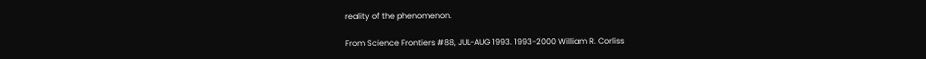reality of the phenomenon.

From Science Frontiers #88, JUL-AUG 1993. 1993-2000 William R. Corliss